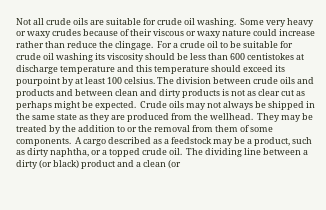Not all crude oils are suitable for crude oil washing.  Some very heavy or waxy crudes because of their viscous or waxy nature could increase rather than reduce the clingage.  For a crude oil to be suitable for crude oil washing its viscosity should be less than 600 centistokes at discharge temperature and this temperature should exceed its pourpoint by at least 100 celsius. The division between crude oils and products and between clean and dirty products is not as clear cut as perhaps might be expected.  Crude oils may not always be shipped in the same state as they are produced from the wellhead.  They may be treated by the addition to or the removal from them of some components.  A cargo described as a feedstock may be a product, such as dirty naphtha, or a topped crude oil.  The dividing line between a dirty (or black) product and a clean (or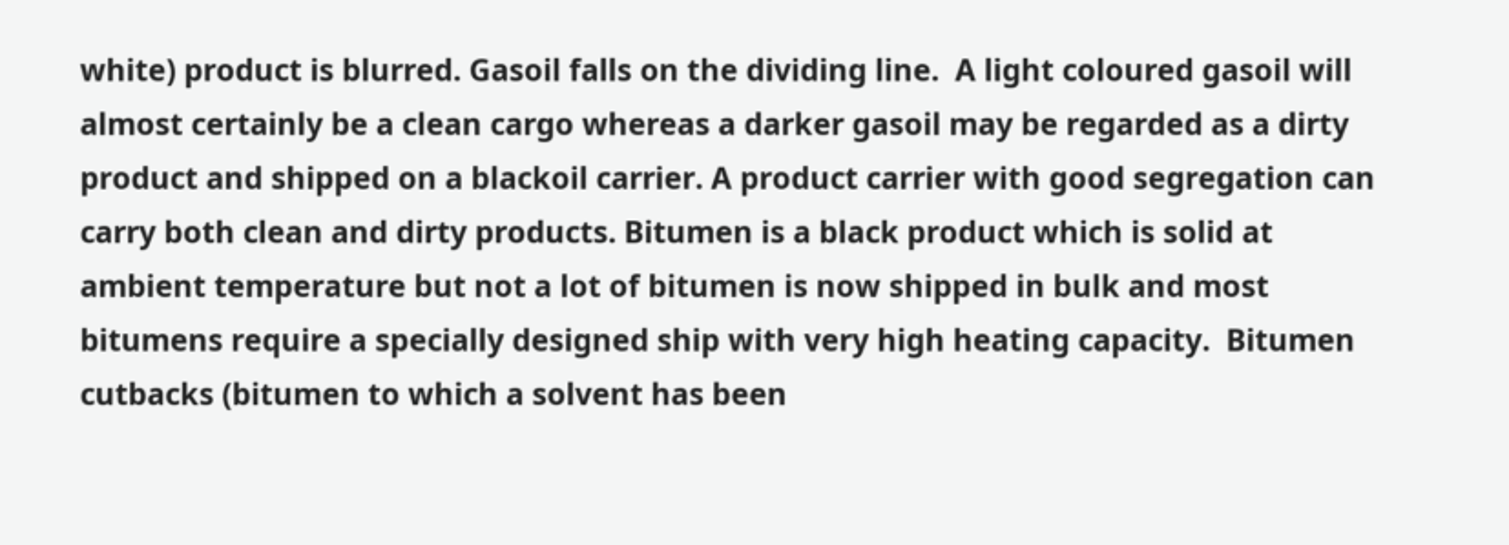white) product is blurred. Gasoil falls on the dividing line.  A light coloured gasoil will almost certainly be a clean cargo whereas a darker gasoil may be regarded as a dirty product and shipped on a blackoil carrier. A product carrier with good segregation can carry both clean and dirty products. Bitumen is a black product which is solid at ambient temperature but not a lot of bitumen is now shipped in bulk and most bitumens require a specially designed ship with very high heating capacity.  Bitumen cutbacks (bitumen to which a solvent has been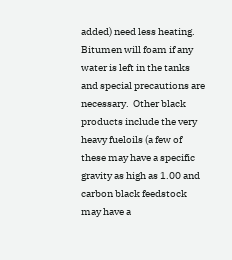added) need less heating.  Bitumen will foam if any water is left in the tanks and special precautions are necessary.  Other black products include the very heavy fueloils (a few of these may have a specific gravity as high as 1.00 and carbon black feedstock may have a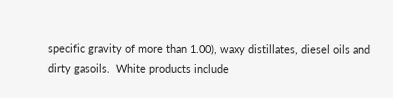specific gravity of more than 1.00), waxy distillates, diesel oils and dirty gasoils.  White products include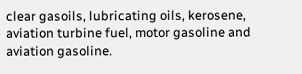clear gasoils, lubricating oils, kerosene, aviation turbine fuel, motor gasoline and aviation gasoline.